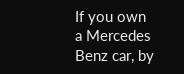If you own a Mercedes Benz car, by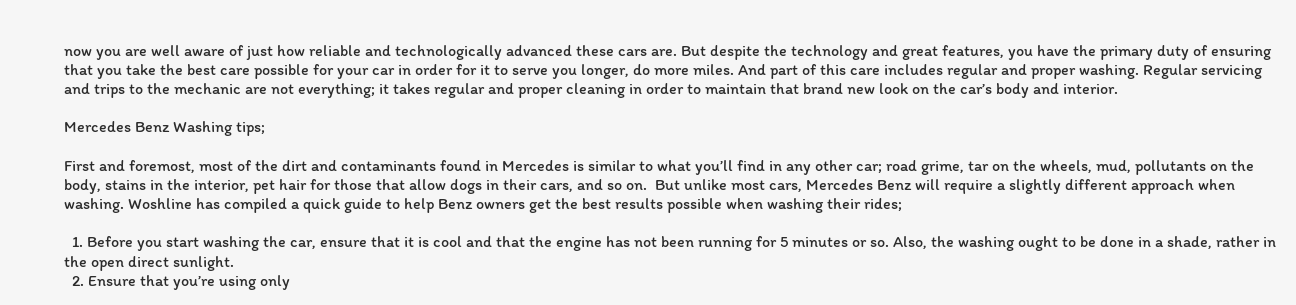now you are well aware of just how reliable and technologically advanced these cars are. But despite the technology and great features, you have the primary duty of ensuring that you take the best care possible for your car in order for it to serve you longer, do more miles. And part of this care includes regular and proper washing. Regular servicing and trips to the mechanic are not everything; it takes regular and proper cleaning in order to maintain that brand new look on the car’s body and interior.

Mercedes Benz Washing tips;

First and foremost, most of the dirt and contaminants found in Mercedes is similar to what you’ll find in any other car; road grime, tar on the wheels, mud, pollutants on the body, stains in the interior, pet hair for those that allow dogs in their cars, and so on.  But unlike most cars, Mercedes Benz will require a slightly different approach when washing. Woshline has compiled a quick guide to help Benz owners get the best results possible when washing their rides;

  1. Before you start washing the car, ensure that it is cool and that the engine has not been running for 5 minutes or so. Also, the washing ought to be done in a shade, rather in the open direct sunlight.
  2. Ensure that you’re using only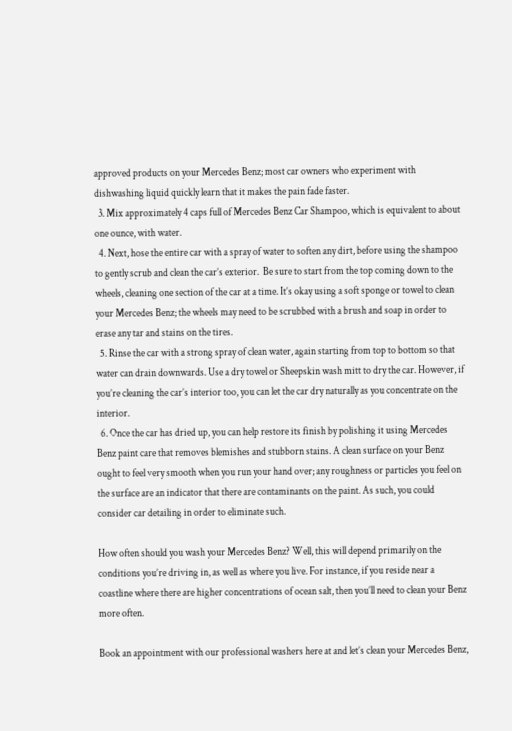approved products on your Mercedes Benz; most car owners who experiment with dishwashing liquid quickly learn that it makes the pain fade faster.
  3. Mix approximately 4 caps full of Mercedes Benz Car Shampoo, which is equivalent to about one ounce, with water.
  4. Next, hose the entire car with a spray of water to soften any dirt, before using the shampoo to gently scrub and clean the car’s exterior.  Be sure to start from the top coming down to the wheels, cleaning one section of the car at a time. It’s okay using a soft sponge or towel to clean your Mercedes Benz; the wheels may need to be scrubbed with a brush and soap in order to erase any tar and stains on the tires.
  5. Rinse the car with a strong spray of clean water, again starting from top to bottom so that water can drain downwards. Use a dry towel or Sheepskin wash mitt to dry the car. However, if you’re cleaning the car’s interior too, you can let the car dry naturally as you concentrate on the interior.
  6. Once the car has dried up, you can help restore its finish by polishing it using Mercedes Benz paint care that removes blemishes and stubborn stains. A clean surface on your Benz ought to feel very smooth when you run your hand over; any roughness or particles you feel on the surface are an indicator that there are contaminants on the paint. As such, you could consider car detailing in order to eliminate such.

How often should you wash your Mercedes Benz? Well, this will depend primarily on the conditions you’re driving in, as well as where you live. For instance, if you reside near a coastline where there are higher concentrations of ocean salt, then you’ll need to clean your Benz more often.

Book an appointment with our professional washers here at and let’s clean your Mercedes Benz,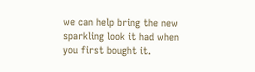we can help bring the new sparkling look it had when you first bought it.